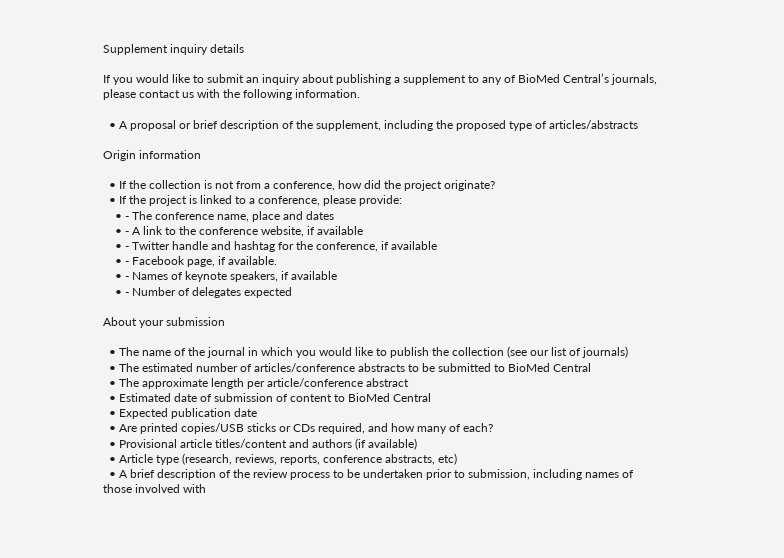Supplement inquiry details

If you would like to submit an inquiry about publishing a supplement to any of BioMed Central’s journals, please contact us with the following information.

  • A proposal or brief description of the supplement, including the proposed type of articles/abstracts

Origin information

  • If the collection is not from a conference, how did the project originate?
  • If the project is linked to a conference, please provide:
    • - The conference name, place and dates
    • - A link to the conference website, if available
    • - Twitter handle and hashtag for the conference, if available
    • - Facebook page, if available.
    • - Names of keynote speakers, if available
    • - Number of delegates expected

About your submission

  • The name of the journal in which you would like to publish the collection (see our list of journals)
  • The estimated number of articles/conference abstracts to be submitted to BioMed Central
  • The approximate length per article/conference abstract
  • Estimated date of submission of content to BioMed Central
  • Expected publication date
  • Are printed copies/USB sticks or CDs required, and how many of each?
  • Provisional article titles/content and authors (if available)
  • Article type (research, reviews, reports, conference abstracts, etc)
  • A brief description of the review process to be undertaken prior to submission, including names of those involved with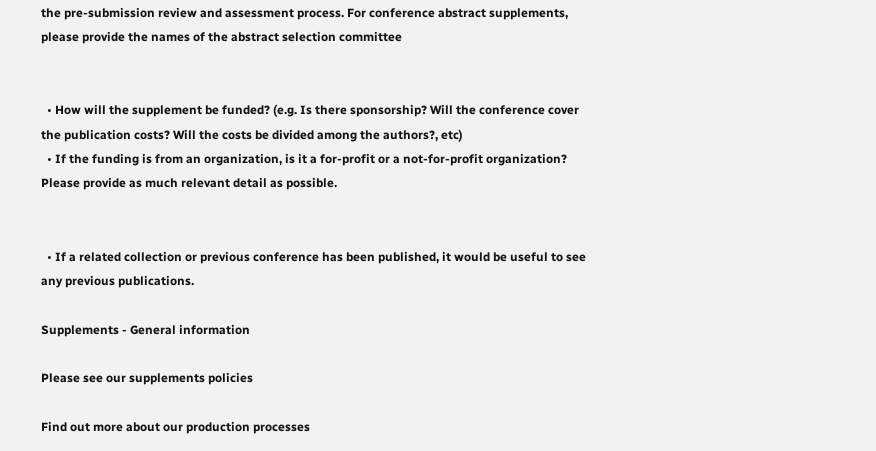the pre-submission review and assessment process. For conference abstract supplements, please provide the names of the abstract selection committee


  • How will the supplement be funded? (e.g. Is there sponsorship? Will the conference cover the publication costs? Will the costs be divided among the authors?, etc)
  • If the funding is from an organization, is it a for-profit or a not-for-profit organization? Please provide as much relevant detail as possible.


  • If a related collection or previous conference has been published, it would be useful to see any previous publications.

Supplements - General information

Please see our supplements policies

Find out more about our production processes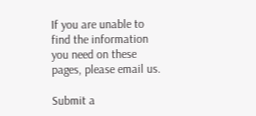If you are unable to find the information you need on these pages, please email us.

Submit a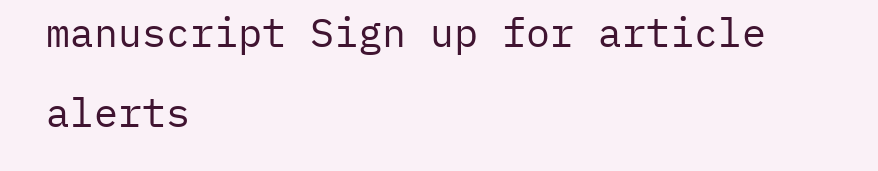manuscript Sign up for article alerts